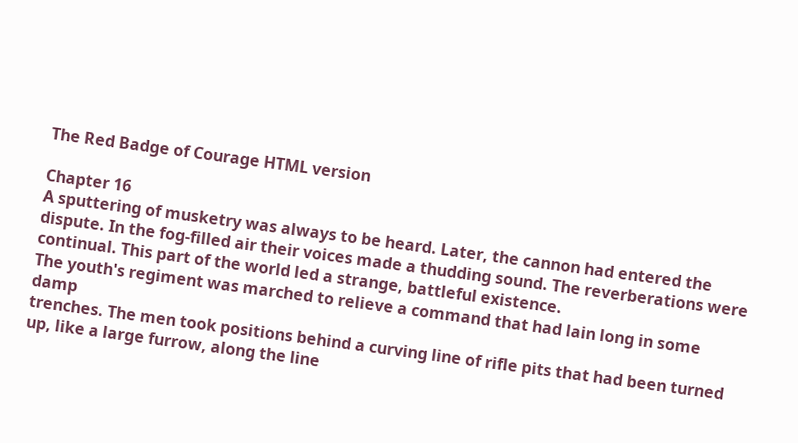The Red Badge of Courage HTML version

Chapter 16
A sputtering of musketry was always to be heard. Later, the cannon had entered the
dispute. In the fog-filled air their voices made a thudding sound. The reverberations were
continual. This part of the world led a strange, battleful existence.
The youth's regiment was marched to relieve a command that had lain long in some damp
trenches. The men took positions behind a curving line of rifle pits that had been turned
up, like a large furrow, along the line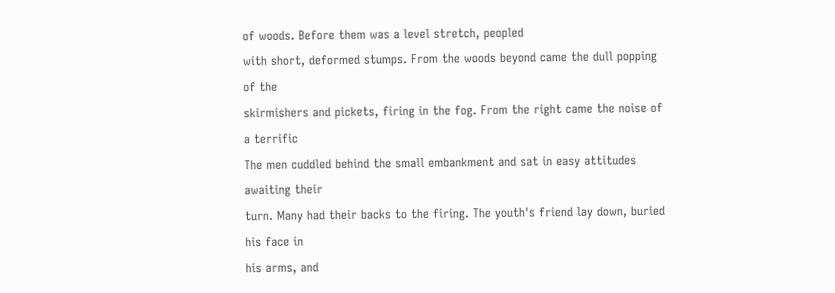of woods. Before them was a level stretch, peopled
with short, deformed stumps. From the woods beyond came the dull popping of the
skirmishers and pickets, firing in the fog. From the right came the noise of a terrific
The men cuddled behind the small embankment and sat in easy attitudes awaiting their
turn. Many had their backs to the firing. The youth's friend lay down, buried his face in
his arms, and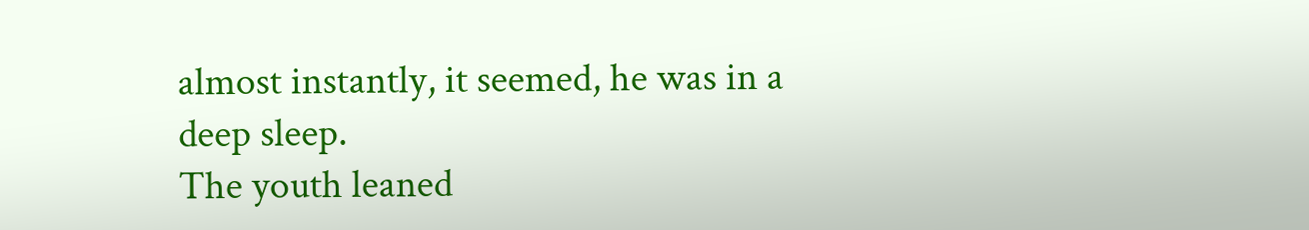almost instantly, it seemed, he was in a deep sleep.
The youth leaned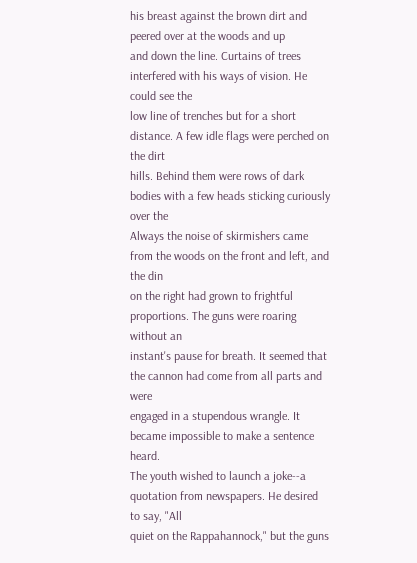his breast against the brown dirt and peered over at the woods and up
and down the line. Curtains of trees interfered with his ways of vision. He could see the
low line of trenches but for a short distance. A few idle flags were perched on the dirt
hills. Behind them were rows of dark bodies with a few heads sticking curiously over the
Always the noise of skirmishers came from the woods on the front and left, and the din
on the right had grown to frightful proportions. The guns were roaring without an
instant's pause for breath. It seemed that the cannon had come from all parts and were
engaged in a stupendous wrangle. It became impossible to make a sentence heard.
The youth wished to launch a joke--a quotation from newspapers. He desired to say, "All
quiet on the Rappahannock," but the guns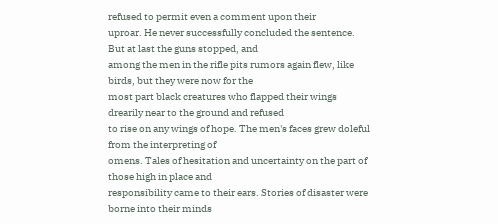refused to permit even a comment upon their
uproar. He never successfully concluded the sentence. But at last the guns stopped, and
among the men in the rifle pits rumors again flew, like birds, but they were now for the
most part black creatures who flapped their wings drearily near to the ground and refused
to rise on any wings of hope. The men's faces grew doleful from the interpreting of
omens. Tales of hesitation and uncertainty on the part of those high in place and
responsibility came to their ears. Stories of disaster were borne into their minds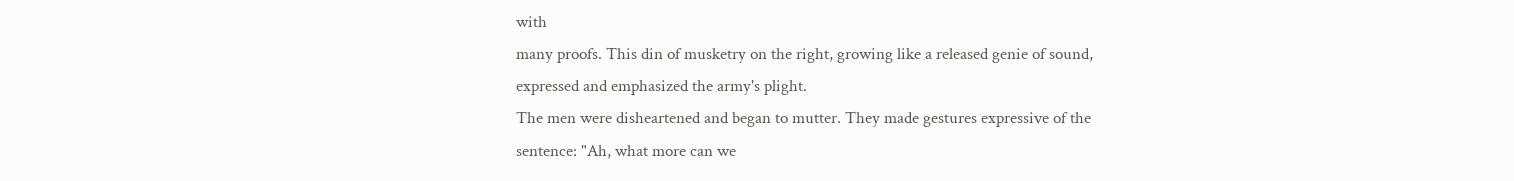with
many proofs. This din of musketry on the right, growing like a released genie of sound,
expressed and emphasized the army's plight.
The men were disheartened and began to mutter. They made gestures expressive of the
sentence: "Ah, what more can we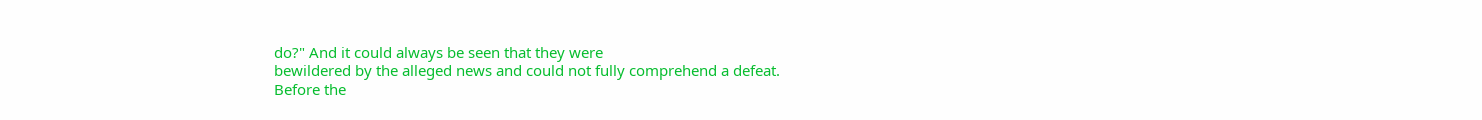do?" And it could always be seen that they were
bewildered by the alleged news and could not fully comprehend a defeat.
Before the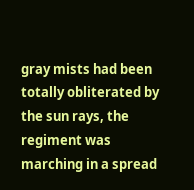gray mists had been totally obliterated by the sun rays, the regiment was
marching in a spread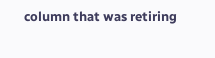column that was retiring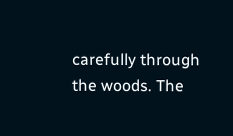carefully through the woods. The